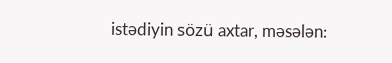istədiyin sözü axtar, məsələn: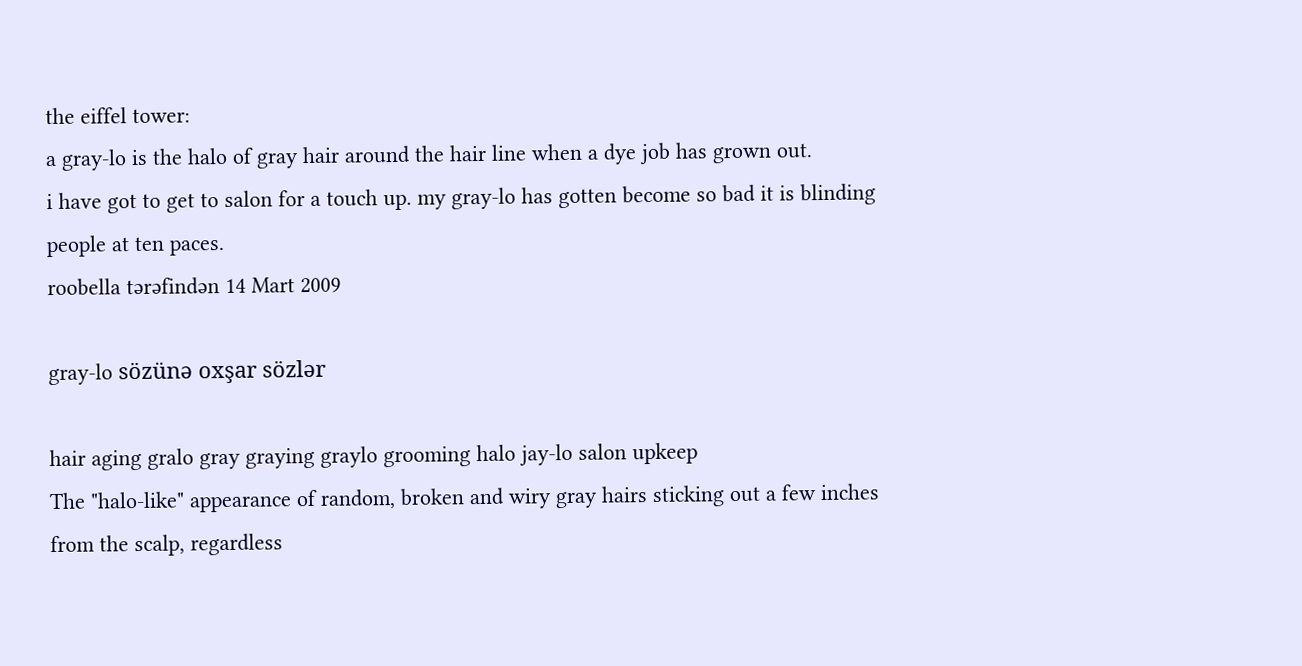the eiffel tower:
a gray-lo is the halo of gray hair around the hair line when a dye job has grown out.
i have got to get to salon for a touch up. my gray-lo has gotten become so bad it is blinding people at ten paces.
roobella tərəfindən 14 Mart 2009

gray-lo sözünə oxşar sözlər

hair aging gralo gray graying graylo grooming halo jay-lo salon upkeep
The "halo-like" appearance of random, broken and wiry gray hairs sticking out a few inches from the scalp, regardless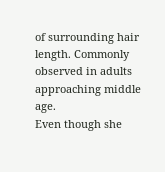of surrounding hair length. Commonly observed in adults approaching middle age.
Even though she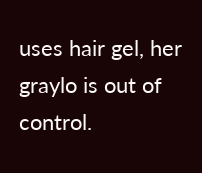uses hair gel, her graylo is out of control.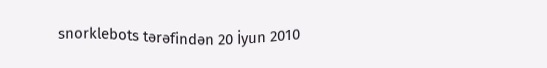snorklebots tərəfindən 20 İyun 2010